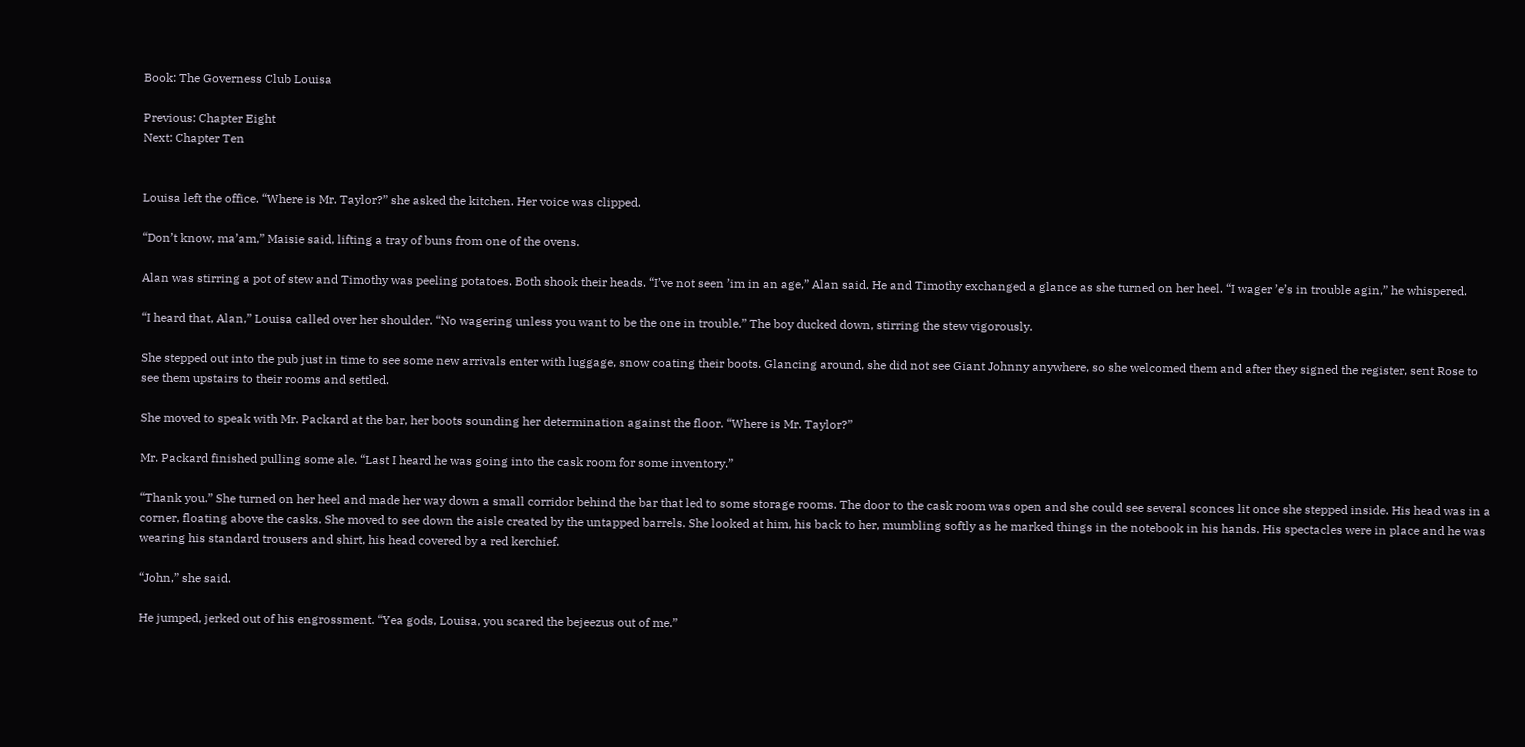Book: The Governess Club Louisa

Previous: Chapter Eight
Next: Chapter Ten


Louisa left the office. “Where is Mr. Taylor?” she asked the kitchen. Her voice was clipped.

“Don’t know, ma’am,” Maisie said, lifting a tray of buns from one of the ovens.

Alan was stirring a pot of stew and Timothy was peeling potatoes. Both shook their heads. “I’ve not seen ’im in an age,” Alan said. He and Timothy exchanged a glance as she turned on her heel. “I wager ’e’s in trouble agin,” he whispered.

“I heard that, Alan,” Louisa called over her shoulder. “No wagering unless you want to be the one in trouble.” The boy ducked down, stirring the stew vigorously.

She stepped out into the pub just in time to see some new arrivals enter with luggage, snow coating their boots. Glancing around, she did not see Giant Johnny anywhere, so she welcomed them and after they signed the register, sent Rose to see them upstairs to their rooms and settled.

She moved to speak with Mr. Packard at the bar, her boots sounding her determination against the floor. “Where is Mr. Taylor?”

Mr. Packard finished pulling some ale. “Last I heard he was going into the cask room for some inventory.”

“Thank you.” She turned on her heel and made her way down a small corridor behind the bar that led to some storage rooms. The door to the cask room was open and she could see several sconces lit once she stepped inside. His head was in a corner, floating above the casks. She moved to see down the aisle created by the untapped barrels. She looked at him, his back to her, mumbling softly as he marked things in the notebook in his hands. His spectacles were in place and he was wearing his standard trousers and shirt, his head covered by a red kerchief.

“John,” she said.

He jumped, jerked out of his engrossment. “Yea gods, Louisa, you scared the bejeezus out of me.”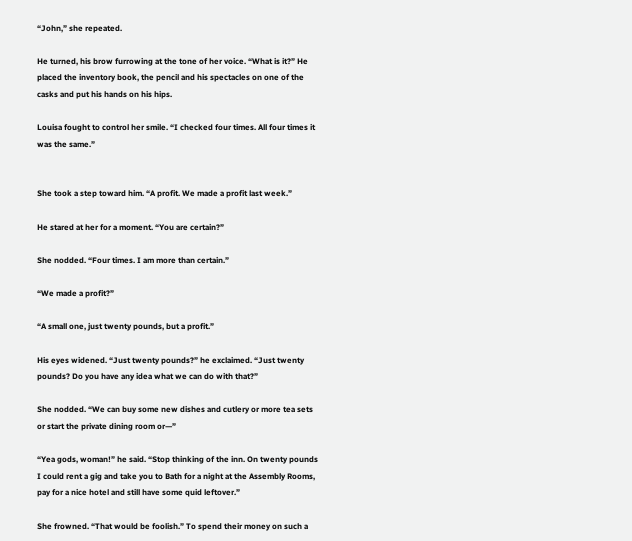“John,” she repeated.

He turned, his brow furrowing at the tone of her voice. “What is it?” He placed the inventory book, the pencil and his spectacles on one of the casks and put his hands on his hips.

Louisa fought to control her smile. “I checked four times. All four times it was the same.”


She took a step toward him. “A profit. We made a profit last week.”

He stared at her for a moment. “You are certain?”

She nodded. “Four times. I am more than certain.”

“We made a profit?”

“A small one, just twenty pounds, but a profit.”

His eyes widened. “Just twenty pounds?” he exclaimed. “Just twenty pounds? Do you have any idea what we can do with that?”

She nodded. “We can buy some new dishes and cutlery or more tea sets or start the private dining room or—”

“Yea gods, woman!” he said. “Stop thinking of the inn. On twenty pounds I could rent a gig and take you to Bath for a night at the Assembly Rooms, pay for a nice hotel and still have some quid leftover.”

She frowned. “That would be foolish.” To spend their money on such a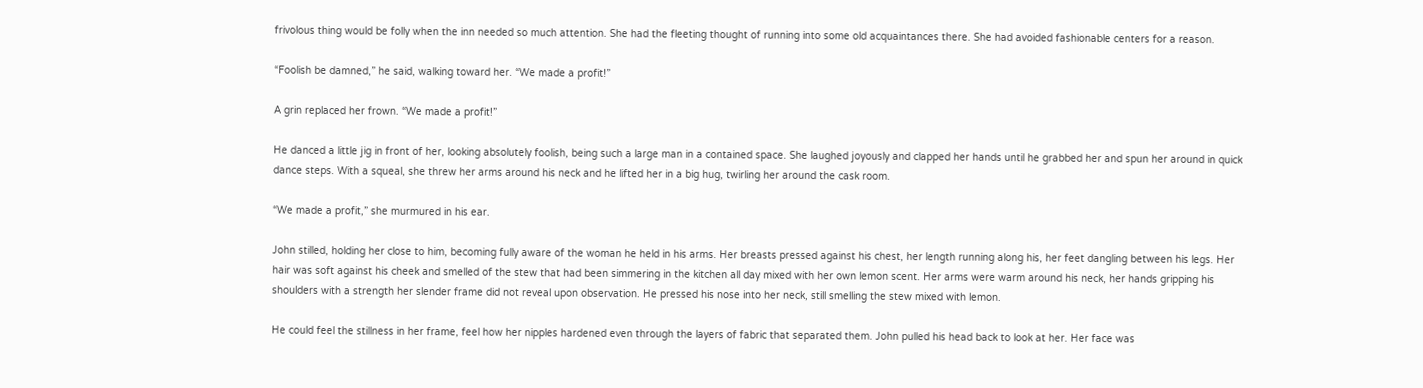frivolous thing would be folly when the inn needed so much attention. She had the fleeting thought of running into some old acquaintances there. She had avoided fashionable centers for a reason.

“Foolish be damned,” he said, walking toward her. “We made a profit!”

A grin replaced her frown. “We made a profit!”

He danced a little jig in front of her, looking absolutely foolish, being such a large man in a contained space. She laughed joyously and clapped her hands until he grabbed her and spun her around in quick dance steps. With a squeal, she threw her arms around his neck and he lifted her in a big hug, twirling her around the cask room.

“We made a profit,” she murmured in his ear.

John stilled, holding her close to him, becoming fully aware of the woman he held in his arms. Her breasts pressed against his chest, her length running along his, her feet dangling between his legs. Her hair was soft against his cheek and smelled of the stew that had been simmering in the kitchen all day mixed with her own lemon scent. Her arms were warm around his neck, her hands gripping his shoulders with a strength her slender frame did not reveal upon observation. He pressed his nose into her neck, still smelling the stew mixed with lemon.

He could feel the stillness in her frame, feel how her nipples hardened even through the layers of fabric that separated them. John pulled his head back to look at her. Her face was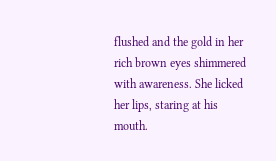flushed and the gold in her rich brown eyes shimmered with awareness. She licked her lips, staring at his mouth.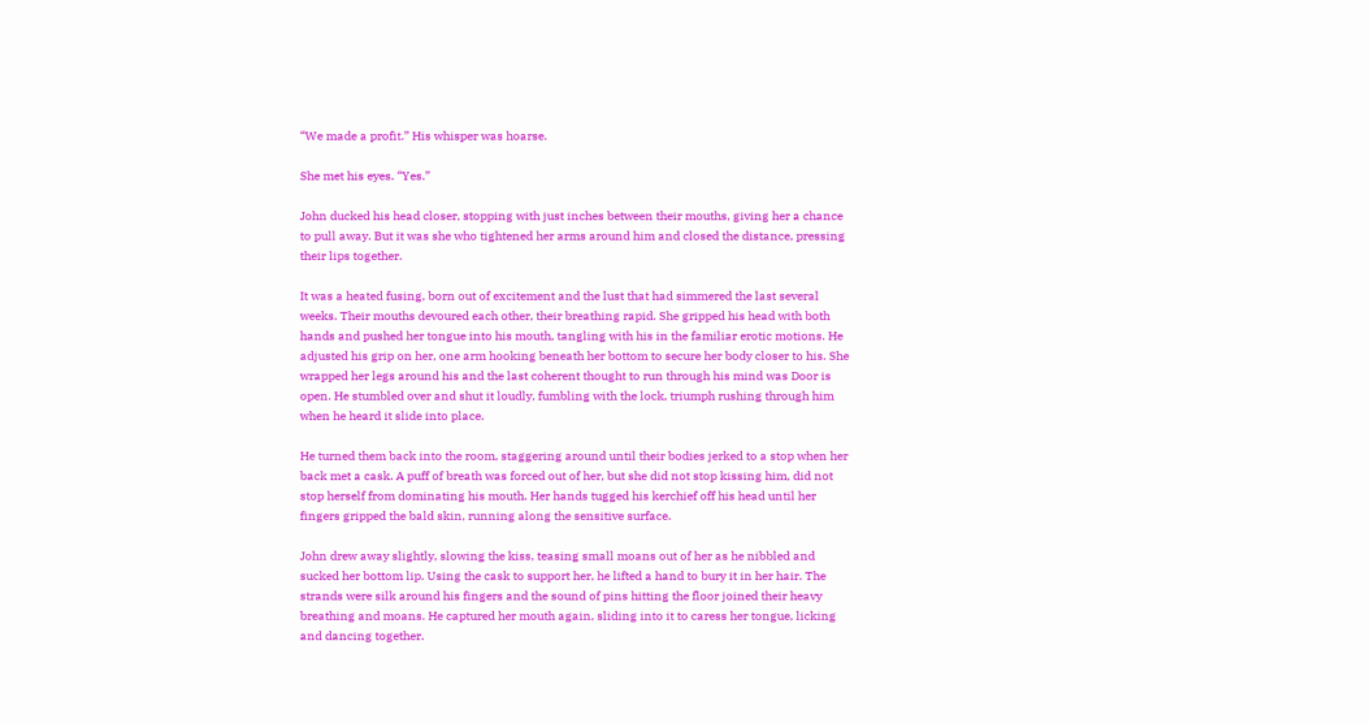“We made a profit.” His whisper was hoarse.

She met his eyes. “Yes.”

John ducked his head closer, stopping with just inches between their mouths, giving her a chance to pull away. But it was she who tightened her arms around him and closed the distance, pressing their lips together.

It was a heated fusing, born out of excitement and the lust that had simmered the last several weeks. Their mouths devoured each other, their breathing rapid. She gripped his head with both hands and pushed her tongue into his mouth, tangling with his in the familiar erotic motions. He adjusted his grip on her, one arm hooking beneath her bottom to secure her body closer to his. She wrapped her legs around his and the last coherent thought to run through his mind was Door is open. He stumbled over and shut it loudly, fumbling with the lock, triumph rushing through him when he heard it slide into place.

He turned them back into the room, staggering around until their bodies jerked to a stop when her back met a cask. A puff of breath was forced out of her, but she did not stop kissing him, did not stop herself from dominating his mouth. Her hands tugged his kerchief off his head until her fingers gripped the bald skin, running along the sensitive surface.

John drew away slightly, slowing the kiss, teasing small moans out of her as he nibbled and sucked her bottom lip. Using the cask to support her, he lifted a hand to bury it in her hair. The strands were silk around his fingers and the sound of pins hitting the floor joined their heavy breathing and moans. He captured her mouth again, sliding into it to caress her tongue, licking and dancing together.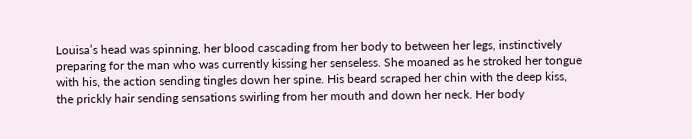Louisa’s head was spinning, her blood cascading from her body to between her legs, instinctively preparing for the man who was currently kissing her senseless. She moaned as he stroked her tongue with his, the action sending tingles down her spine. His beard scraped her chin with the deep kiss, the prickly hair sending sensations swirling from her mouth and down her neck. Her body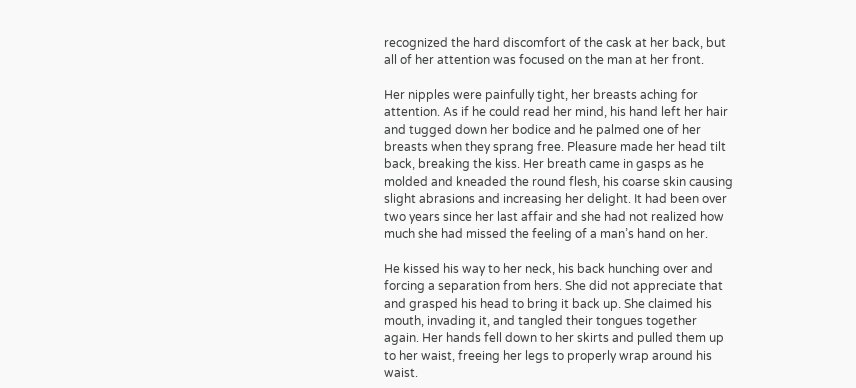recognized the hard discomfort of the cask at her back, but all of her attention was focused on the man at her front.

Her nipples were painfully tight, her breasts aching for attention. As if he could read her mind, his hand left her hair and tugged down her bodice and he palmed one of her breasts when they sprang free. Pleasure made her head tilt back, breaking the kiss. Her breath came in gasps as he molded and kneaded the round flesh, his coarse skin causing slight abrasions and increasing her delight. It had been over two years since her last affair and she had not realized how much she had missed the feeling of a man’s hand on her.

He kissed his way to her neck, his back hunching over and forcing a separation from hers. She did not appreciate that and grasped his head to bring it back up. She claimed his mouth, invading it, and tangled their tongues together again. Her hands fell down to her skirts and pulled them up to her waist, freeing her legs to properly wrap around his waist.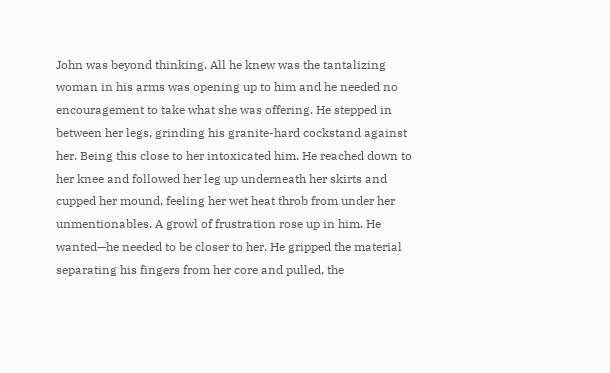John was beyond thinking. All he knew was the tantalizing woman in his arms was opening up to him and he needed no encouragement to take what she was offering. He stepped in between her legs, grinding his granite-hard cockstand against her. Being this close to her intoxicated him. He reached down to her knee and followed her leg up underneath her skirts and cupped her mound, feeling her wet heat throb from under her unmentionables. A growl of frustration rose up in him. He wanted—he needed to be closer to her. He gripped the material separating his fingers from her core and pulled, the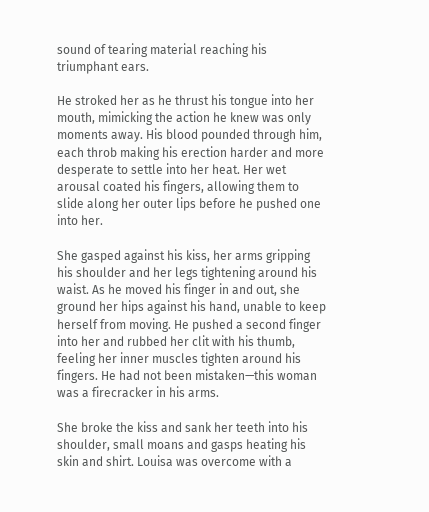sound of tearing material reaching his triumphant ears.

He stroked her as he thrust his tongue into her mouth, mimicking the action he knew was only moments away. His blood pounded through him, each throb making his erection harder and more desperate to settle into her heat. Her wet arousal coated his fingers, allowing them to slide along her outer lips before he pushed one into her.

She gasped against his kiss, her arms gripping his shoulder and her legs tightening around his waist. As he moved his finger in and out, she ground her hips against his hand, unable to keep herself from moving. He pushed a second finger into her and rubbed her clit with his thumb, feeling her inner muscles tighten around his fingers. He had not been mistaken—this woman was a firecracker in his arms.

She broke the kiss and sank her teeth into his shoulder, small moans and gasps heating his skin and shirt. Louisa was overcome with a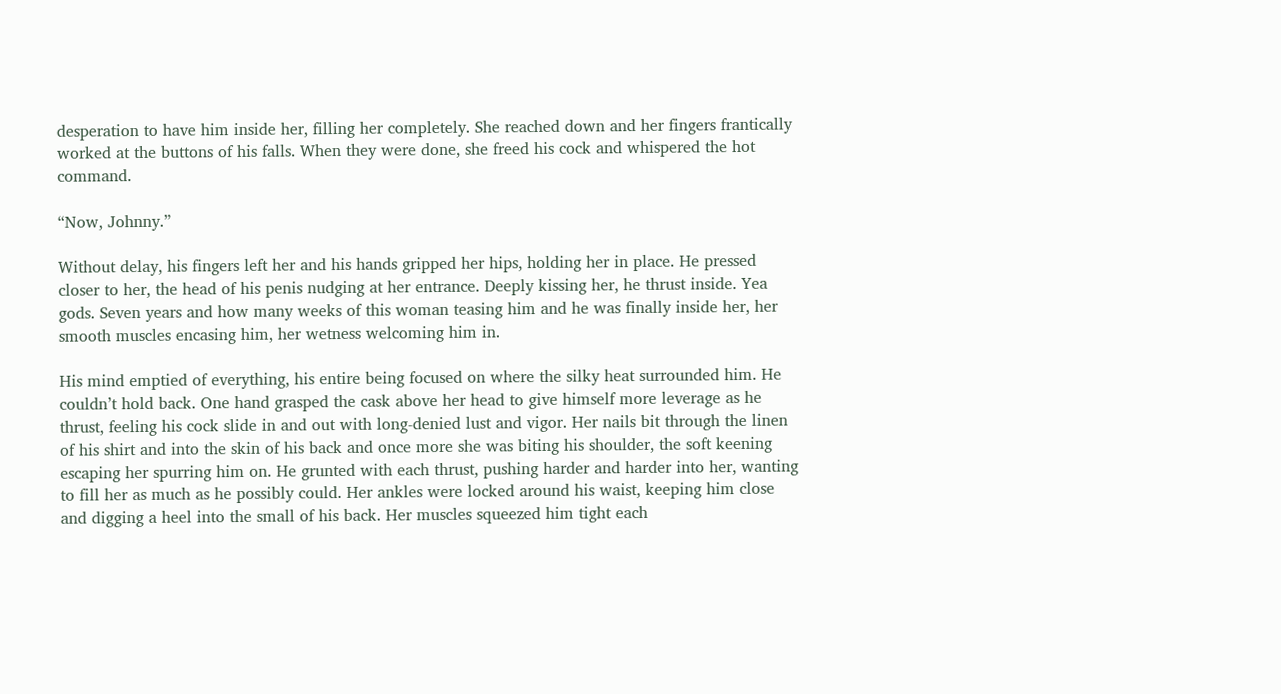desperation to have him inside her, filling her completely. She reached down and her fingers frantically worked at the buttons of his falls. When they were done, she freed his cock and whispered the hot command.

“Now, Johnny.”

Without delay, his fingers left her and his hands gripped her hips, holding her in place. He pressed closer to her, the head of his penis nudging at her entrance. Deeply kissing her, he thrust inside. Yea gods. Seven years and how many weeks of this woman teasing him and he was finally inside her, her smooth muscles encasing him, her wetness welcoming him in.

His mind emptied of everything, his entire being focused on where the silky heat surrounded him. He couldn’t hold back. One hand grasped the cask above her head to give himself more leverage as he thrust, feeling his cock slide in and out with long-denied lust and vigor. Her nails bit through the linen of his shirt and into the skin of his back and once more she was biting his shoulder, the soft keening escaping her spurring him on. He grunted with each thrust, pushing harder and harder into her, wanting to fill her as much as he possibly could. Her ankles were locked around his waist, keeping him close and digging a heel into the small of his back. Her muscles squeezed him tight each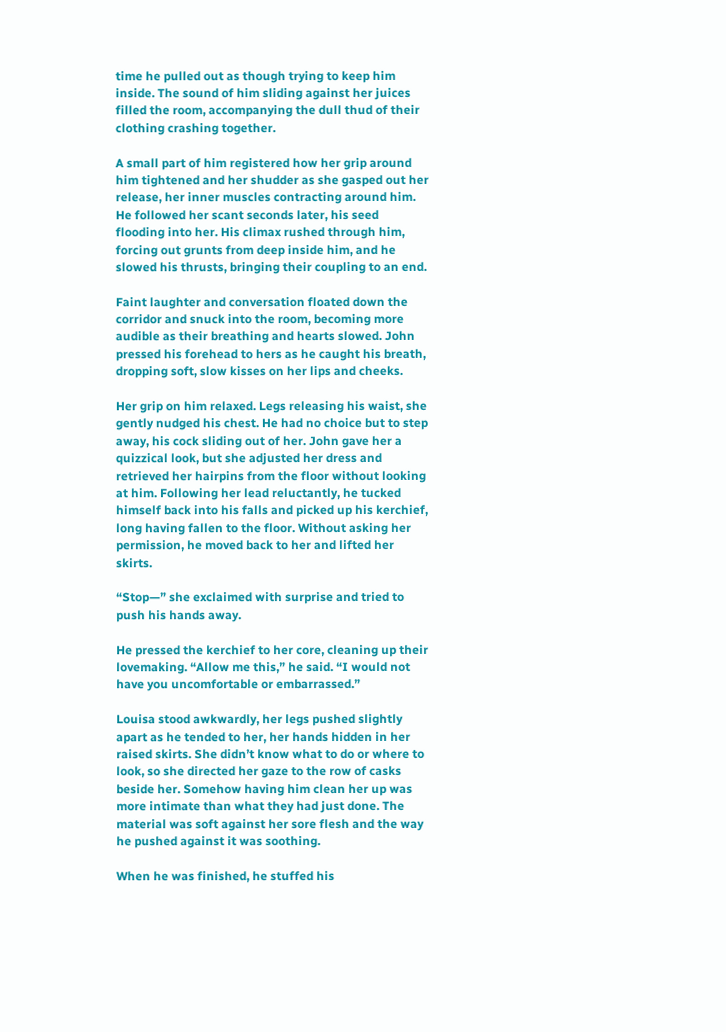time he pulled out as though trying to keep him inside. The sound of him sliding against her juices filled the room, accompanying the dull thud of their clothing crashing together.

A small part of him registered how her grip around him tightened and her shudder as she gasped out her release, her inner muscles contracting around him. He followed her scant seconds later, his seed flooding into her. His climax rushed through him, forcing out grunts from deep inside him, and he slowed his thrusts, bringing their coupling to an end.

Faint laughter and conversation floated down the corridor and snuck into the room, becoming more audible as their breathing and hearts slowed. John pressed his forehead to hers as he caught his breath, dropping soft, slow kisses on her lips and cheeks.

Her grip on him relaxed. Legs releasing his waist, she gently nudged his chest. He had no choice but to step away, his cock sliding out of her. John gave her a quizzical look, but she adjusted her dress and retrieved her hairpins from the floor without looking at him. Following her lead reluctantly, he tucked himself back into his falls and picked up his kerchief, long having fallen to the floor. Without asking her permission, he moved back to her and lifted her skirts.

“Stop—” she exclaimed with surprise and tried to push his hands away.

He pressed the kerchief to her core, cleaning up their lovemaking. “Allow me this,” he said. “I would not have you uncomfortable or embarrassed.”

Louisa stood awkwardly, her legs pushed slightly apart as he tended to her, her hands hidden in her raised skirts. She didn’t know what to do or where to look, so she directed her gaze to the row of casks beside her. Somehow having him clean her up was more intimate than what they had just done. The material was soft against her sore flesh and the way he pushed against it was soothing.

When he was finished, he stuffed his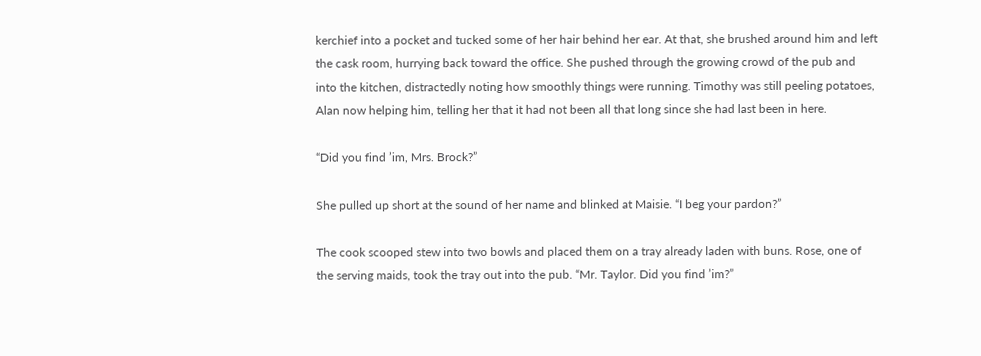kerchief into a pocket and tucked some of her hair behind her ear. At that, she brushed around him and left the cask room, hurrying back toward the office. She pushed through the growing crowd of the pub and into the kitchen, distractedly noting how smoothly things were running. Timothy was still peeling potatoes, Alan now helping him, telling her that it had not been all that long since she had last been in here.

“Did you find ’im, Mrs. Brock?”

She pulled up short at the sound of her name and blinked at Maisie. “I beg your pardon?”

The cook scooped stew into two bowls and placed them on a tray already laden with buns. Rose, one of the serving maids, took the tray out into the pub. “Mr. Taylor. Did you find ’im?”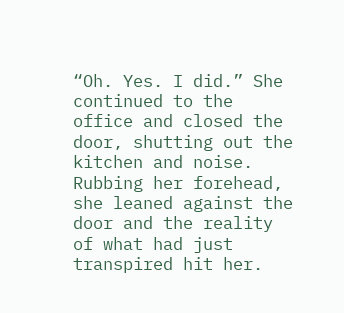“Oh. Yes. I did.” She continued to the office and closed the door, shutting out the kitchen and noise. Rubbing her forehead, she leaned against the door and the reality of what had just transpired hit her.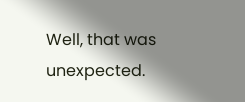Well, that was unexpected.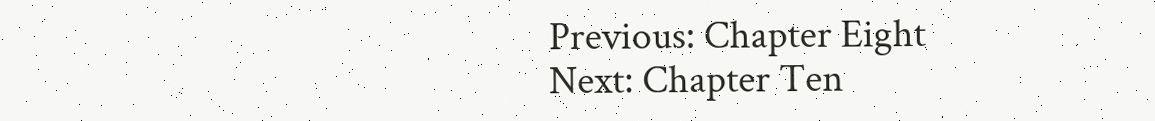Previous: Chapter Eight
Next: Chapter Ten